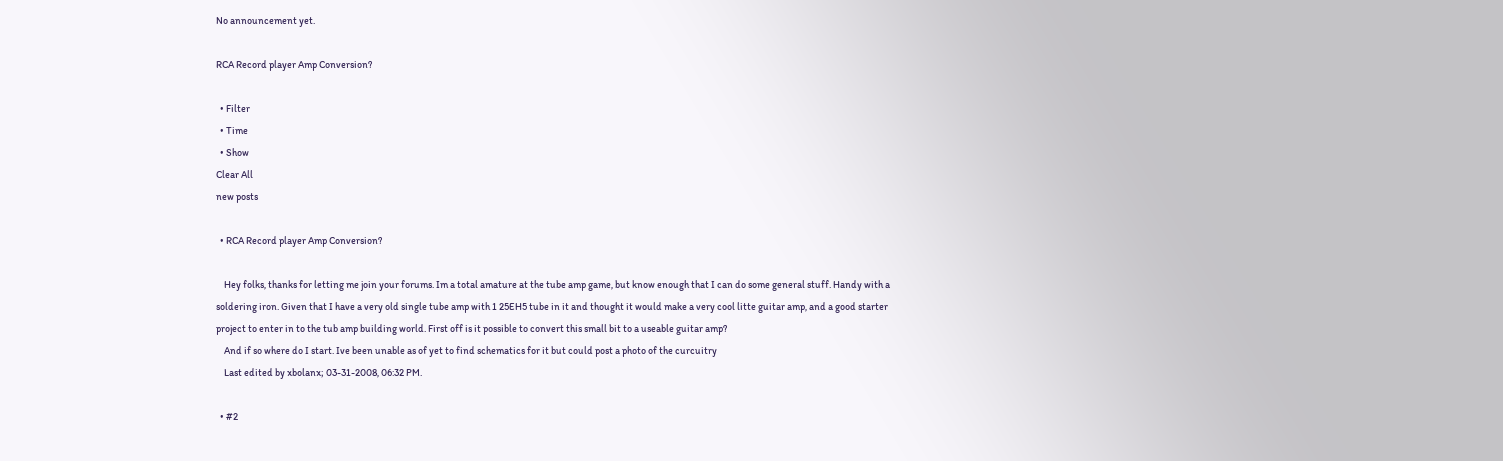No announcement yet.

RCA Record player Amp Conversion?

  • Filter
  • Time
  • Show
Clear All
new posts

  • RCA Record player Amp Conversion?

    Hey folks, thanks for letting me join your forums. Im a total amature at the tube amp game, but know enough that I can do some general stuff. Handy with a soldering iron. Given that I have a very old single tube amp with 1 25EH5 tube in it and thought it would make a very cool litte guitar amp, and a good starter project to enter in to the tub amp building world. First off is it possible to convert this small bit to a useable guitar amp?
    And if so where do I start. Ive been unable as of yet to find schematics for it but could post a photo of the curcuitry
    Last edited by xbolanx; 03-31-2008, 06:32 PM.

  • #2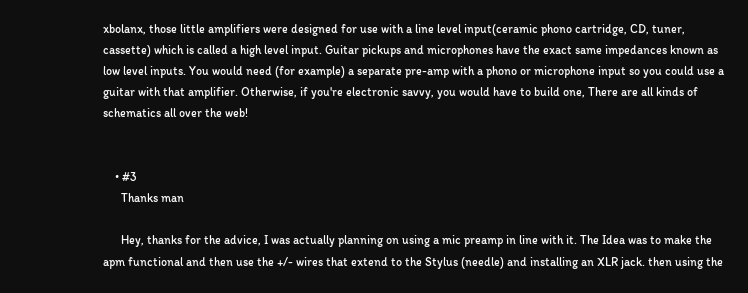xbolanx, those little amplifiers were designed for use with a line level input(ceramic phono cartridge, CD, tuner, cassette) which is called a high level input. Guitar pickups and microphones have the exact same impedances known as low level inputs. You would need (for example) a separate pre-amp with a phono or microphone input so you could use a guitar with that amplifier. Otherwise, if you're electronic savvy, you would have to build one, There are all kinds of schematics all over the web!


    • #3
      Thanks man

      Hey, thanks for the advice, I was actually planning on using a mic preamp in line with it. The Idea was to make the apm functional and then use the +/- wires that extend to the Stylus (needle) and installing an XLR jack. then using the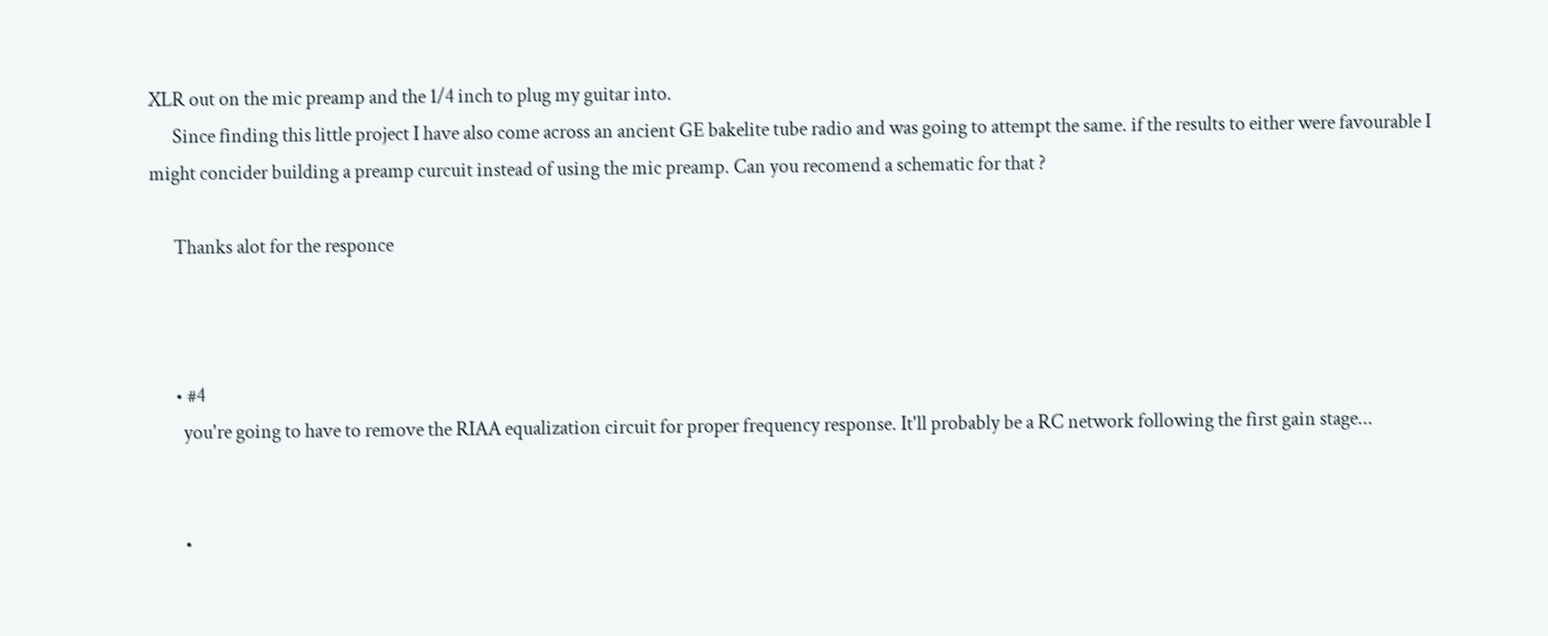XLR out on the mic preamp and the 1/4 inch to plug my guitar into.
      Since finding this little project I have also come across an ancient GE bakelite tube radio and was going to attempt the same. if the results to either were favourable I might concider building a preamp curcuit instead of using the mic preamp. Can you recomend a schematic for that ?

      Thanks alot for the responce



      • #4
        you're going to have to remove the RIAA equalization circuit for proper frequency response. It'll probably be a RC network following the first gain stage...


        •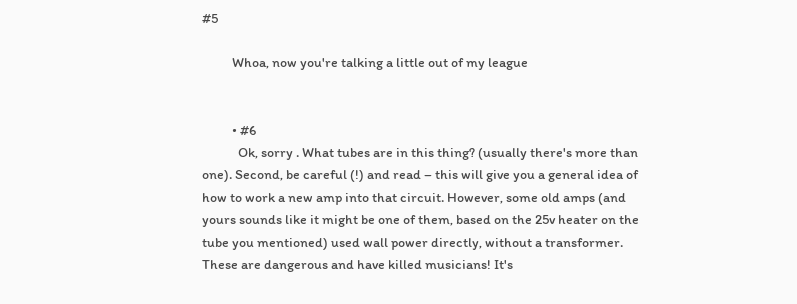#5

          Whoa, now you're talking a little out of my league


          • #6
            Ok, sorry . What tubes are in this thing? (usually there's more than one). Second, be careful (!) and read – this will give you a general idea of how to work a new amp into that circuit. However, some old amps (and yours sounds like it might be one of them, based on the 25v heater on the tube you mentioned) used wall power directly, without a transformer. These are dangerous and have killed musicians! It's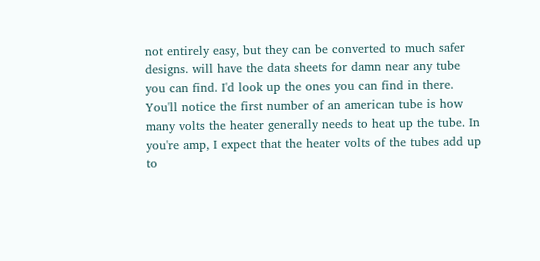not entirely easy, but they can be converted to much safer designs. will have the data sheets for damn near any tube you can find. I'd look up the ones you can find in there. You'll notice the first number of an american tube is how many volts the heater generally needs to heat up the tube. In you're amp, I expect that the heater volts of the tubes add up to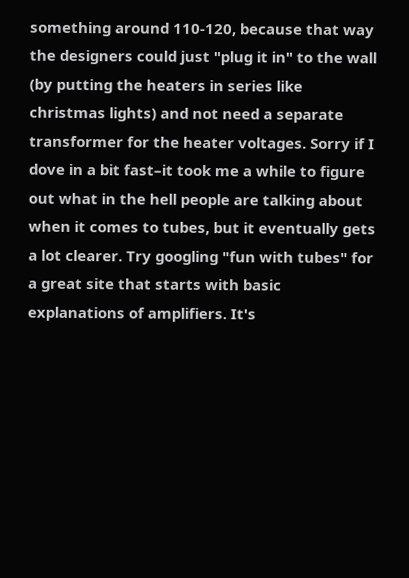something around 110-120, because that way the designers could just "plug it in" to the wall (by putting the heaters in series like christmas lights) and not need a separate transformer for the heater voltages. Sorry if I dove in a bit fast–it took me a while to figure out what in the hell people are talking about when it comes to tubes, but it eventually gets a lot clearer. Try googling "fun with tubes" for a great site that starts with basic explanations of amplifiers. It's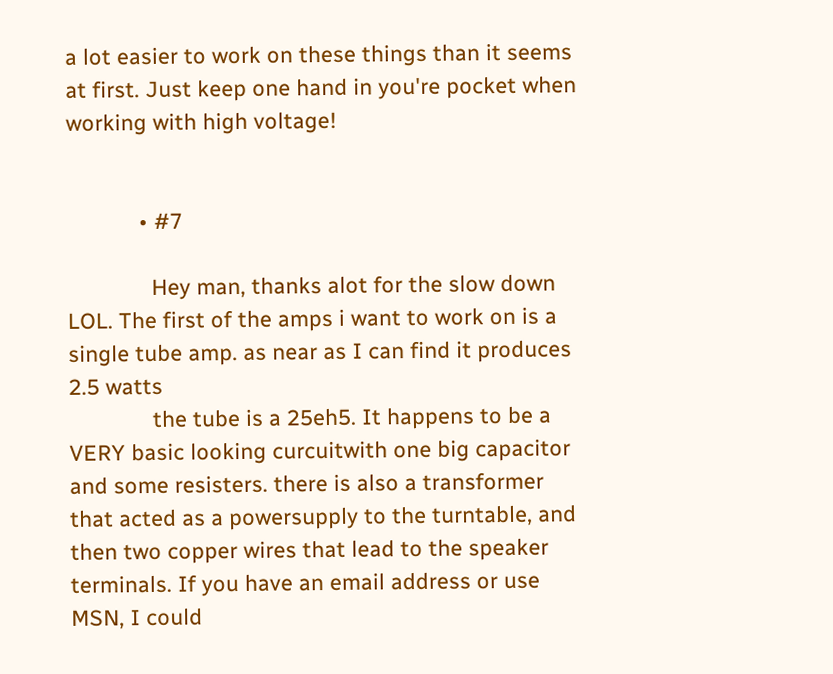a lot easier to work on these things than it seems at first. Just keep one hand in you're pocket when working with high voltage!


            • #7

              Hey man, thanks alot for the slow down LOL. The first of the amps i want to work on is a single tube amp. as near as I can find it produces 2.5 watts
              the tube is a 25eh5. It happens to be a VERY basic looking curcuitwith one big capacitor and some resisters. there is also a transformer that acted as a powersupply to the turntable, and then two copper wires that lead to the speaker terminals. If you have an email address or use MSN, I could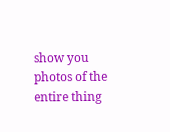show you photos of the entire thing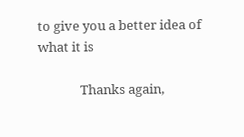to give you a better idea of what it is

              Thanks again,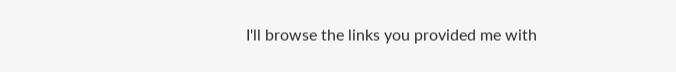I'll browse the links you provided me with